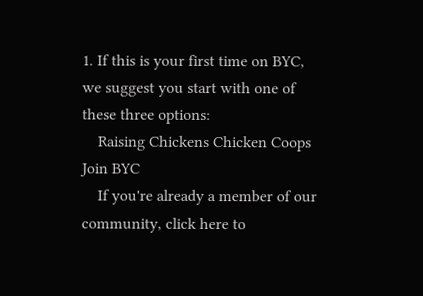1. If this is your first time on BYC, we suggest you start with one of these three options:
    Raising Chickens Chicken Coops Join BYC
    If you're already a member of our community, click here to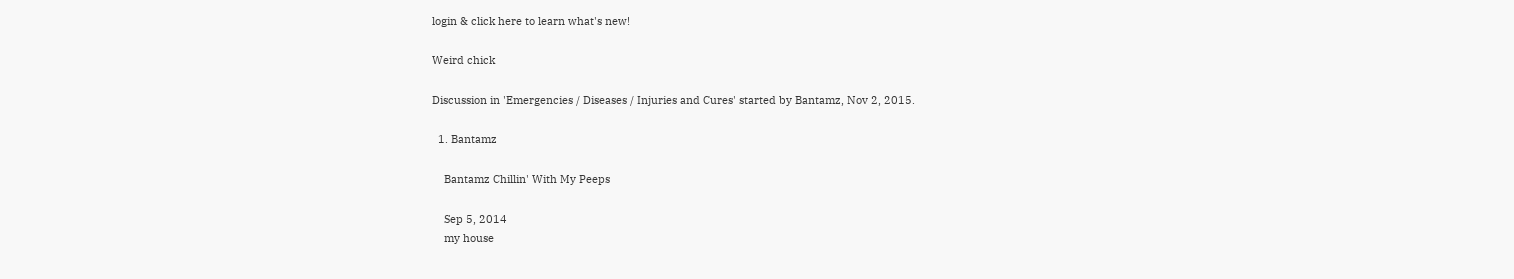login & click here to learn what's new!

Weird chick

Discussion in 'Emergencies / Diseases / Injuries and Cures' started by Bantamz, Nov 2, 2015.

  1. Bantamz

    Bantamz Chillin' With My Peeps

    Sep 5, 2014
    my house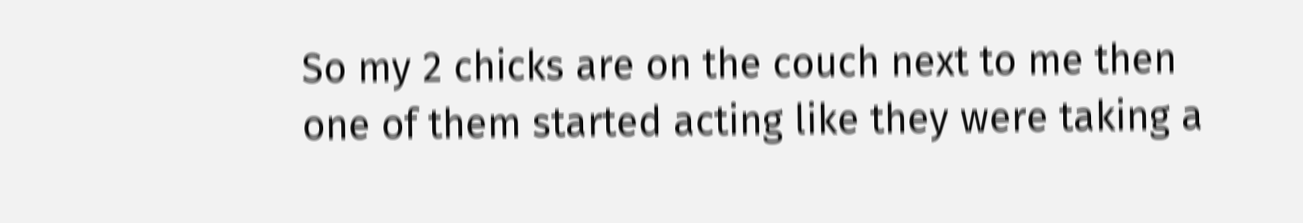So my 2 chicks are on the couch next to me then one of them started acting like they were taking a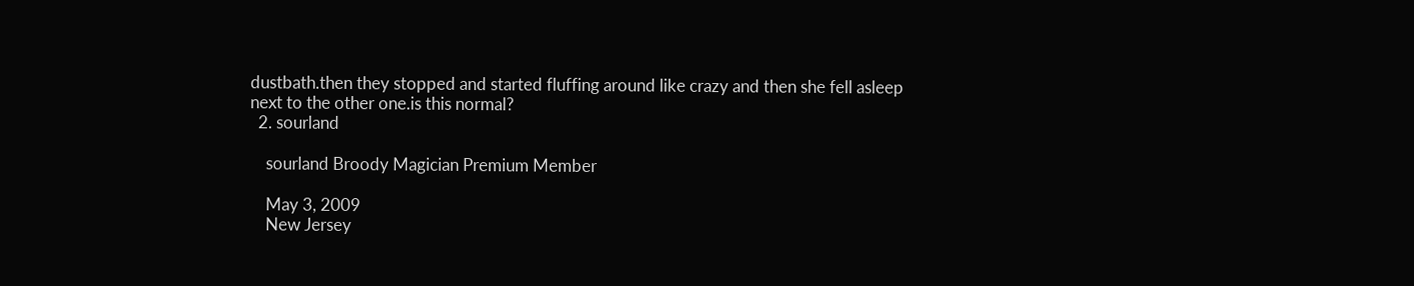dustbath.then they stopped and started fluffing around like crazy and then she fell asleep next to the other one.is this normal?
  2. sourland

    sourland Broody Magician Premium Member

    May 3, 2009
    New Jersey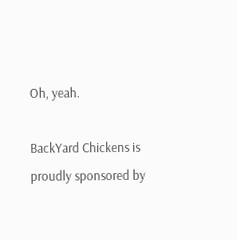Oh, yeah.

BackYard Chickens is proudly sponsored by